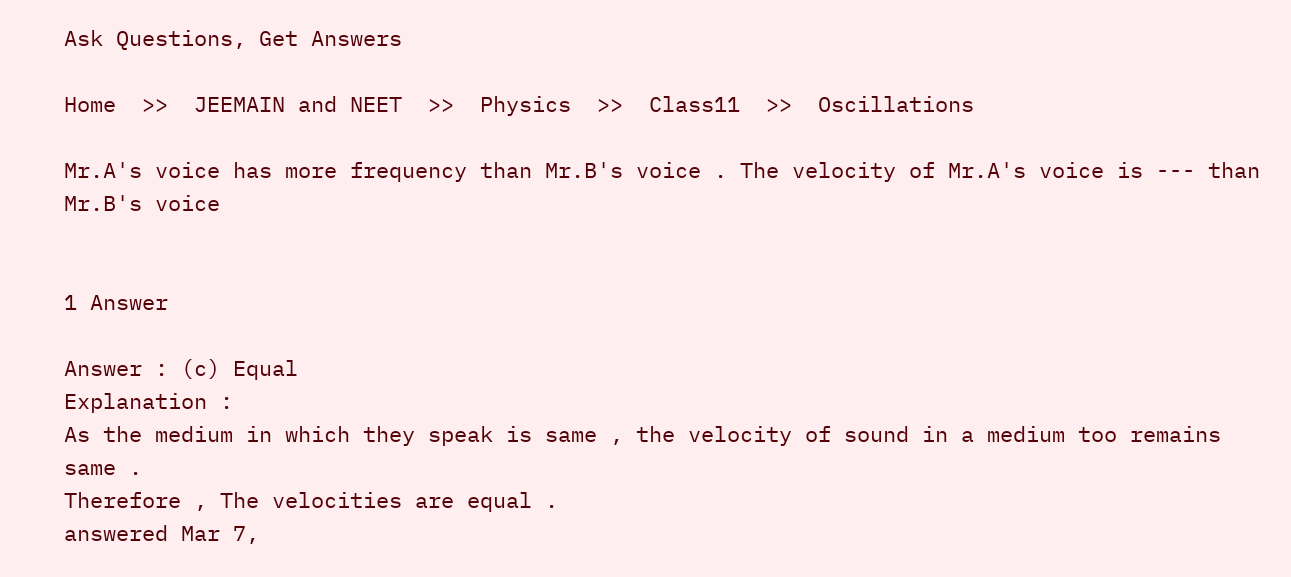Ask Questions, Get Answers

Home  >>  JEEMAIN and NEET  >>  Physics  >>  Class11  >>  Oscillations

Mr.A's voice has more frequency than Mr.B's voice . The velocity of Mr.A's voice is --- than Mr.B's voice


1 Answer

Answer : (c) Equal
Explanation :
As the medium in which they speak is same , the velocity of sound in a medium too remains same .
Therefore , The velocities are equal .
answered Mar 7,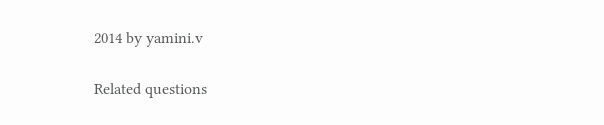2014 by yamini.v

Related questions